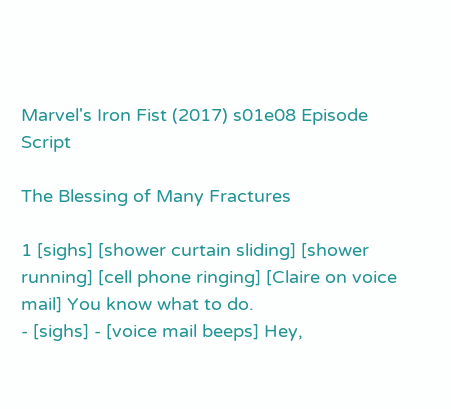Marvel's Iron Fist (2017) s01e08 Episode Script

The Blessing of Many Fractures

1 [sighs] [shower curtain sliding] [shower running] [cell phone ringing] [Claire on voice mail] You know what to do.
- [sighs] - [voice mail beeps] Hey,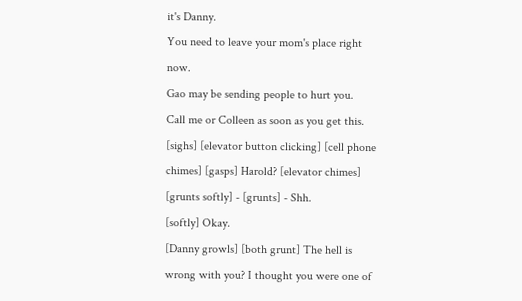it's Danny.
You need to leave your mom's place right now.
Gao may be sending people to hurt you.
Call me or Colleen as soon as you get this.
[sighs] [elevator button clicking] [cell phone chimes] [gasps] Harold? [elevator chimes] [grunts softly] - [grunts] - Shh.
[softly] Okay.
[Danny growls] [both grunt] The hell is wrong with you? I thought you were one of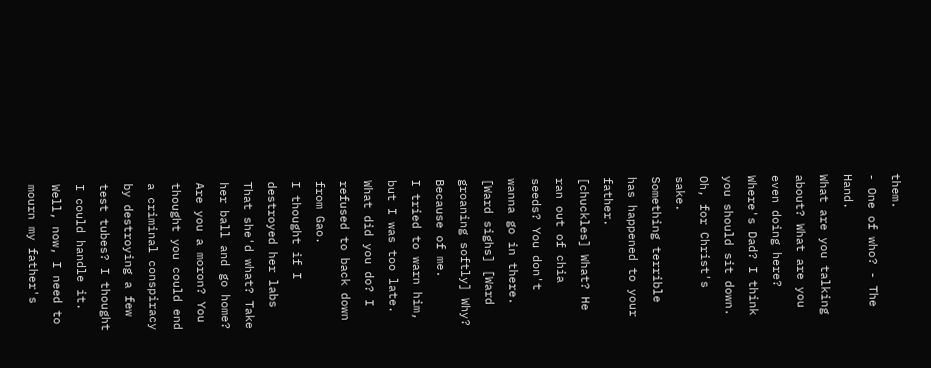them.
- One of who? - The Hand.
What are you talking about? What are you even doing here? Where's Dad? I think you should sit down.
Oh, for Christ's sake.
Something terrible has happened to your father.
[chuckles] What? He ran out of chia seeds? You don't wanna go in there.
[Ward sighs] [Ward groaning softly] Why? Because of me.
I tried to warn him, but I was too late.
What did you do? I refused to back down from Gao.
I thought if I destroyed her labs That she'd what? Take her ball and go home? Are you a moron? You thought you could end a criminal conspiracy by destroying a few test tubes? I thought I could handle it.
Well, now, I need to mourn my father's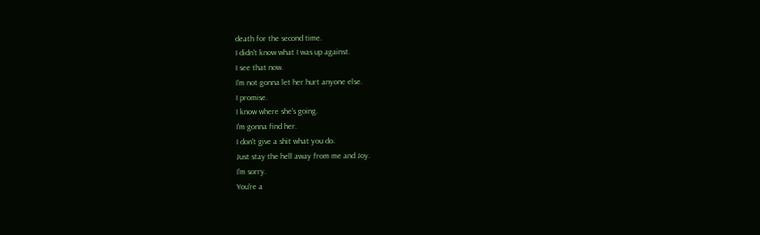death for the second time.
I didn't know what I was up against.
I see that now.
I'm not gonna let her hurt anyone else.
I promise.
I know where she's going.
I'm gonna find her.
I don't give a shit what you do.
Just stay the hell away from me and Joy.
I'm sorry.
You're a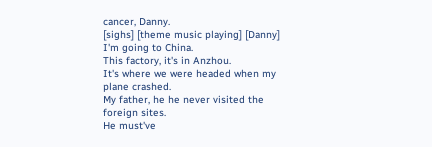cancer, Danny.
[sighs] [theme music playing] [Danny] I'm going to China.
This factory, it's in Anzhou.
It's where we were headed when my plane crashed.
My father, he he never visited the foreign sites.
He must've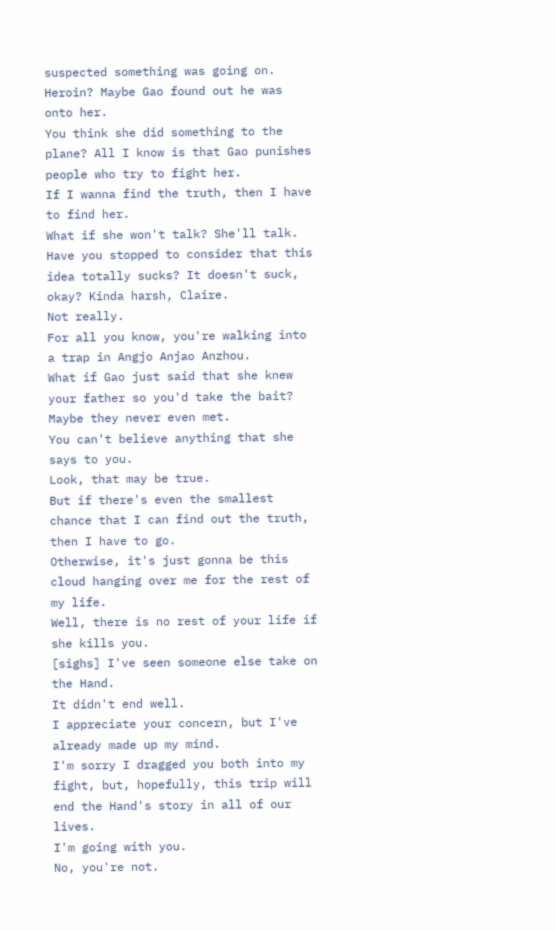suspected something was going on.
Heroin? Maybe Gao found out he was onto her.
You think she did something to the plane? All I know is that Gao punishes people who try to fight her.
If I wanna find the truth, then I have to find her.
What if she won't talk? She'll talk.
Have you stopped to consider that this idea totally sucks? It doesn't suck, okay? Kinda harsh, Claire.
Not really.
For all you know, you're walking into a trap in Angjo Anjao Anzhou.
What if Gao just said that she knew your father so you'd take the bait? Maybe they never even met.
You can't believe anything that she says to you.
Look, that may be true.
But if there's even the smallest chance that I can find out the truth, then I have to go.
Otherwise, it's just gonna be this cloud hanging over me for the rest of my life.
Well, there is no rest of your life if she kills you.
[sighs] I've seen someone else take on the Hand.
It didn't end well.
I appreciate your concern, but I've already made up my mind.
I'm sorry I dragged you both into my fight, but, hopefully, this trip will end the Hand's story in all of our lives.
I'm going with you.
No, you're not.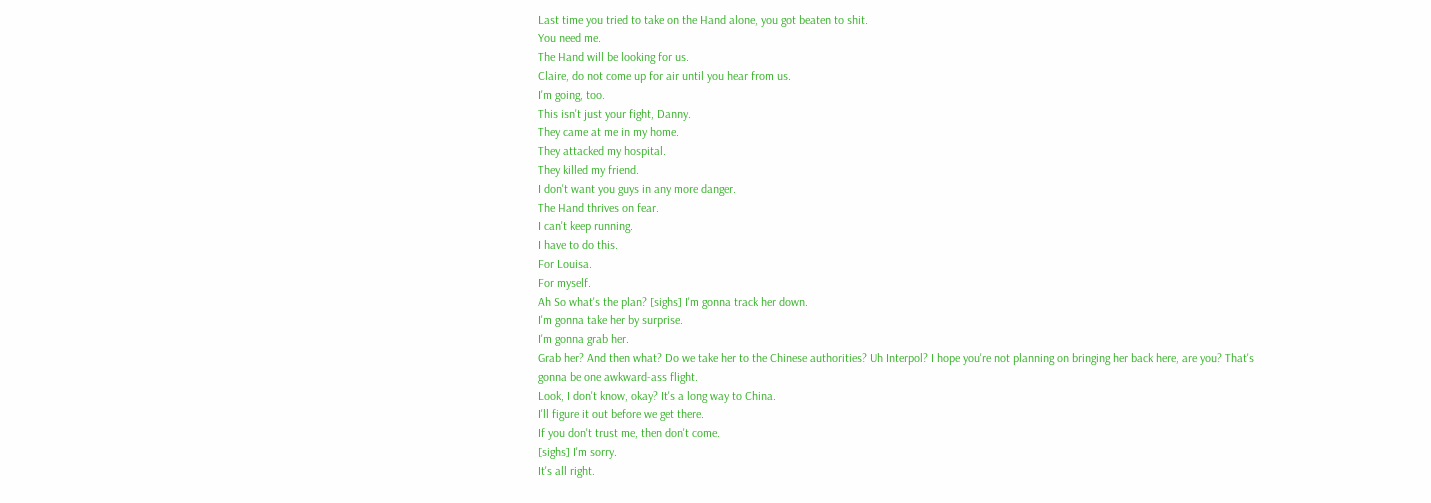Last time you tried to take on the Hand alone, you got beaten to shit.
You need me.
The Hand will be looking for us.
Claire, do not come up for air until you hear from us.
I'm going, too.
This isn't just your fight, Danny.
They came at me in my home.
They attacked my hospital.
They killed my friend.
I don't want you guys in any more danger.
The Hand thrives on fear.
I can't keep running.
I have to do this.
For Louisa.
For myself.
Ah So what's the plan? [sighs] I'm gonna track her down.
I'm gonna take her by surprise.
I'm gonna grab her.
Grab her? And then what? Do we take her to the Chinese authorities? Uh Interpol? I hope you're not planning on bringing her back here, are you? That's gonna be one awkward-ass flight.
Look, I don't know, okay? It's a long way to China.
I'll figure it out before we get there.
If you don't trust me, then don't come.
[sighs] I'm sorry.
It's all right.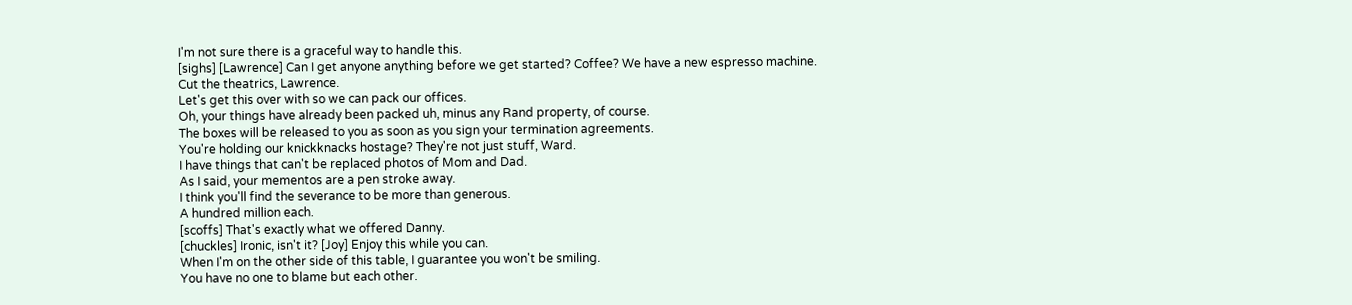I'm not sure there is a graceful way to handle this.
[sighs] [Lawrence] Can I get anyone anything before we get started? Coffee? We have a new espresso machine.
Cut the theatrics, Lawrence.
Let's get this over with so we can pack our offices.
Oh, your things have already been packed uh, minus any Rand property, of course.
The boxes will be released to you as soon as you sign your termination agreements.
You're holding our knickknacks hostage? They're not just stuff, Ward.
I have things that can't be replaced photos of Mom and Dad.
As I said, your mementos are a pen stroke away.
I think you'll find the severance to be more than generous.
A hundred million each.
[scoffs] That's exactly what we offered Danny.
[chuckles] Ironic, isn't it? [Joy] Enjoy this while you can.
When I'm on the other side of this table, I guarantee you won't be smiling.
You have no one to blame but each other.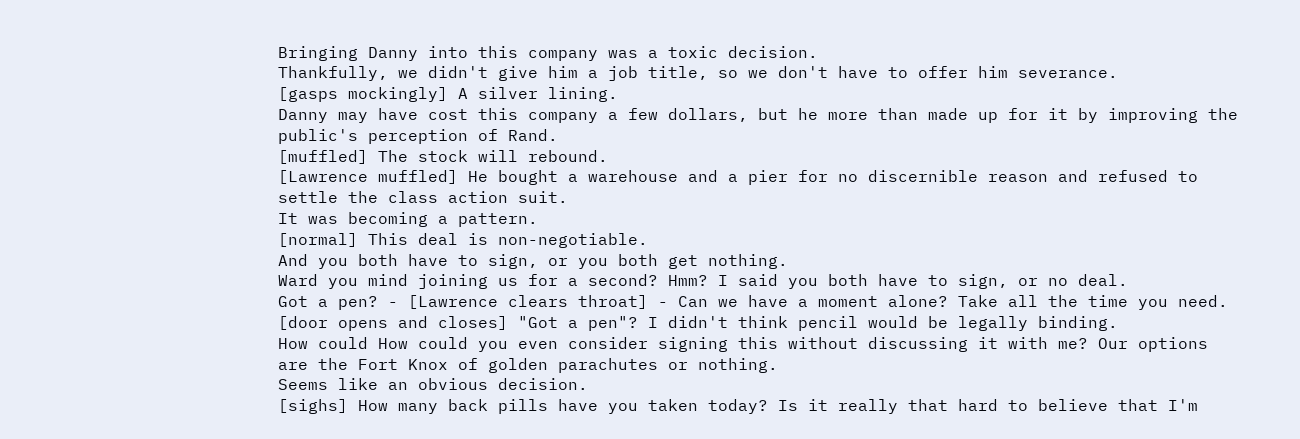Bringing Danny into this company was a toxic decision.
Thankfully, we didn't give him a job title, so we don't have to offer him severance.
[gasps mockingly] A silver lining.
Danny may have cost this company a few dollars, but he more than made up for it by improving the public's perception of Rand.
[muffled] The stock will rebound.
[Lawrence muffled] He bought a warehouse and a pier for no discernible reason and refused to settle the class action suit.
It was becoming a pattern.
[normal] This deal is non-negotiable.
And you both have to sign, or you both get nothing.
Ward you mind joining us for a second? Hmm? I said you both have to sign, or no deal.
Got a pen? - [Lawrence clears throat] - Can we have a moment alone? Take all the time you need.
[door opens and closes] "Got a pen"? I didn't think pencil would be legally binding.
How could How could you even consider signing this without discussing it with me? Our options are the Fort Knox of golden parachutes or nothing.
Seems like an obvious decision.
[sighs] How many back pills have you taken today? Is it really that hard to believe that I'm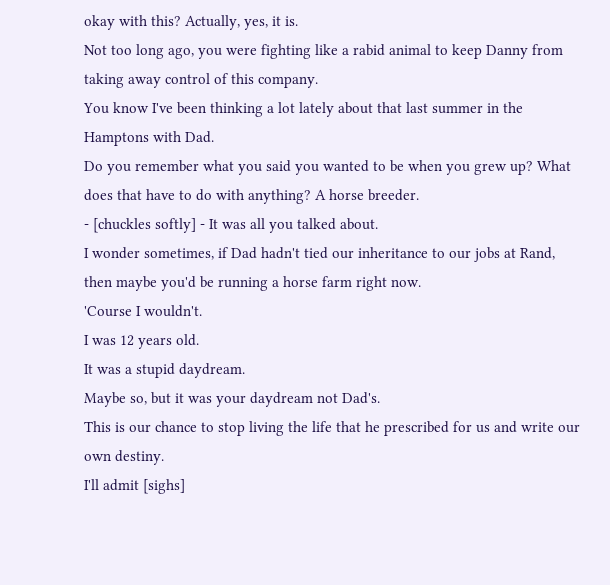okay with this? Actually, yes, it is.
Not too long ago, you were fighting like a rabid animal to keep Danny from taking away control of this company.
You know I've been thinking a lot lately about that last summer in the Hamptons with Dad.
Do you remember what you said you wanted to be when you grew up? What does that have to do with anything? A horse breeder.
- [chuckles softly] - It was all you talked about.
I wonder sometimes, if Dad hadn't tied our inheritance to our jobs at Rand, then maybe you'd be running a horse farm right now.
'Course I wouldn't.
I was 12 years old.
It was a stupid daydream.
Maybe so, but it was your daydream not Dad's.
This is our chance to stop living the life that he prescribed for us and write our own destiny.
I'll admit [sighs]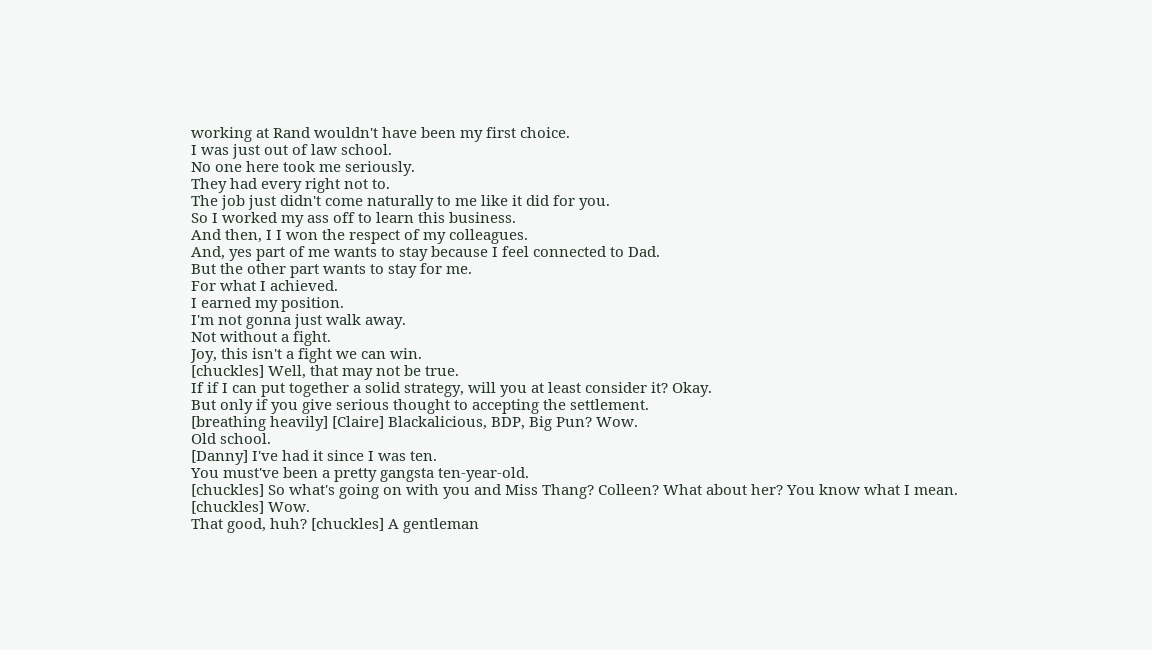working at Rand wouldn't have been my first choice.
I was just out of law school.
No one here took me seriously.
They had every right not to.
The job just didn't come naturally to me like it did for you.
So I worked my ass off to learn this business.
And then, I I won the respect of my colleagues.
And, yes part of me wants to stay because I feel connected to Dad.
But the other part wants to stay for me.
For what I achieved.
I earned my position.
I'm not gonna just walk away.
Not without a fight.
Joy, this isn't a fight we can win.
[chuckles] Well, that may not be true.
If if I can put together a solid strategy, will you at least consider it? Okay.
But only if you give serious thought to accepting the settlement.
[breathing heavily] [Claire] Blackalicious, BDP, Big Pun? Wow.
Old school.
[Danny] I've had it since I was ten.
You must've been a pretty gangsta ten-year-old.
[chuckles] So what's going on with you and Miss Thang? Colleen? What about her? You know what I mean.
[chuckles] Wow.
That good, huh? [chuckles] A gentleman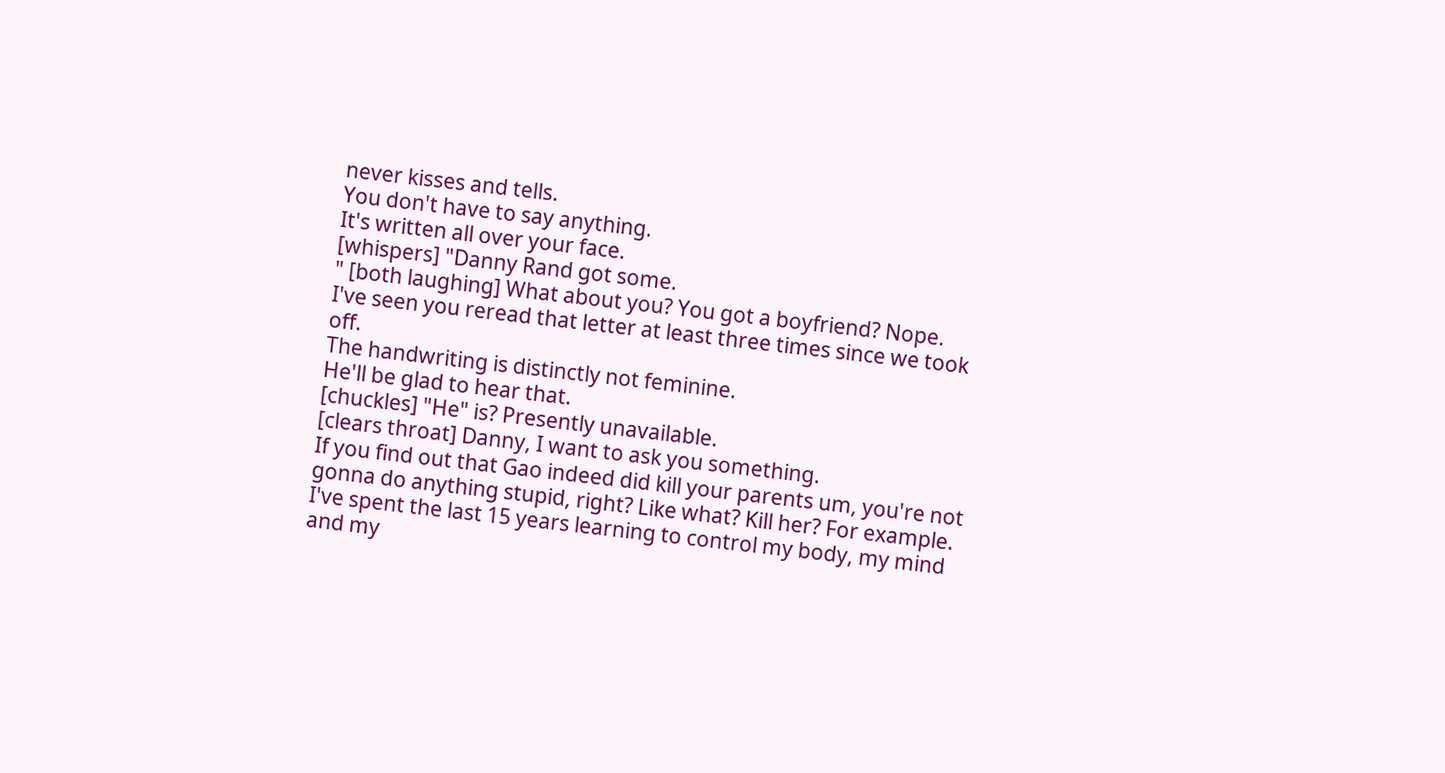never kisses and tells.
You don't have to say anything.
It's written all over your face.
[whispers] "Danny Rand got some.
" [both laughing] What about you? You got a boyfriend? Nope.
I've seen you reread that letter at least three times since we took off.
The handwriting is distinctly not feminine.
He'll be glad to hear that.
[chuckles] "He" is? Presently unavailable.
[clears throat] Danny, I want to ask you something.
If you find out that Gao indeed did kill your parents um, you're not gonna do anything stupid, right? Like what? Kill her? For example.
I've spent the last 15 years learning to control my body, my mind and my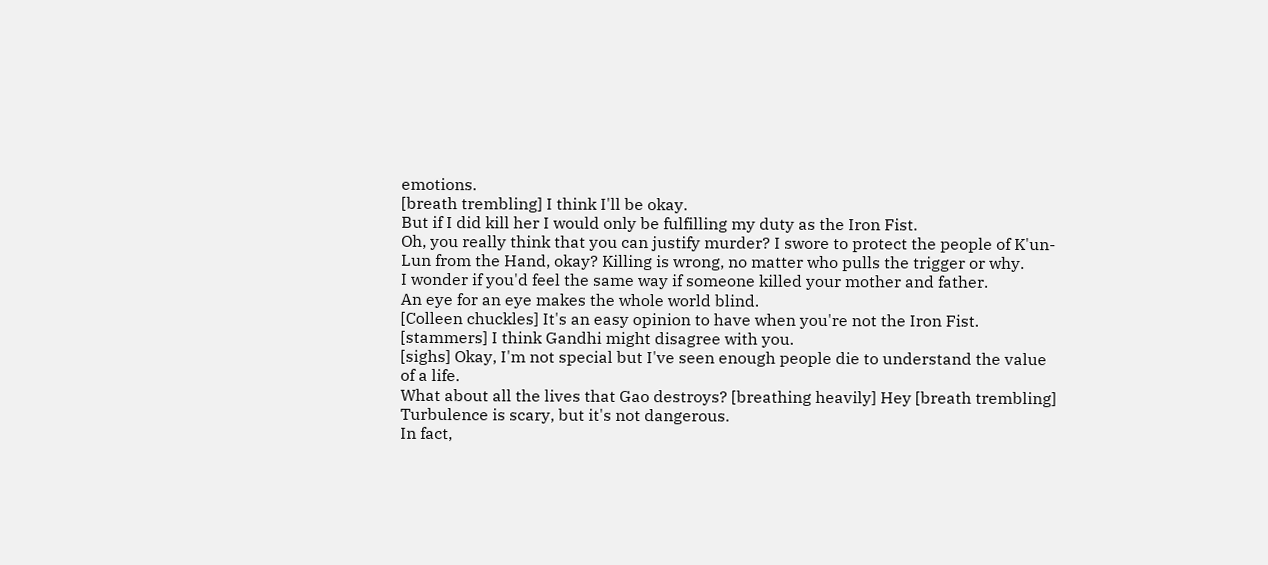emotions.
[breath trembling] I think I'll be okay.
But if I did kill her I would only be fulfilling my duty as the Iron Fist.
Oh, you really think that you can justify murder? I swore to protect the people of K'un-Lun from the Hand, okay? Killing is wrong, no matter who pulls the trigger or why.
I wonder if you'd feel the same way if someone killed your mother and father.
An eye for an eye makes the whole world blind.
[Colleen chuckles] It's an easy opinion to have when you're not the Iron Fist.
[stammers] I think Gandhi might disagree with you.
[sighs] Okay, I'm not special but I've seen enough people die to understand the value of a life.
What about all the lives that Gao destroys? [breathing heavily] Hey [breath trembling] Turbulence is scary, but it's not dangerous.
In fact,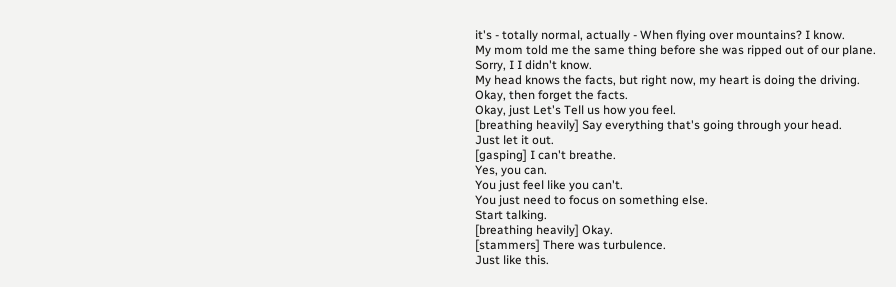it's - totally normal, actually - When flying over mountains? I know.
My mom told me the same thing before she was ripped out of our plane.
Sorry, I I didn't know.
My head knows the facts, but right now, my heart is doing the driving.
Okay, then forget the facts.
Okay, just Let's Tell us how you feel.
[breathing heavily] Say everything that's going through your head.
Just let it out.
[gasping] I can't breathe.
Yes, you can.
You just feel like you can't.
You just need to focus on something else.
Start talking.
[breathing heavily] Okay.
[stammers] There was turbulence.
Just like this.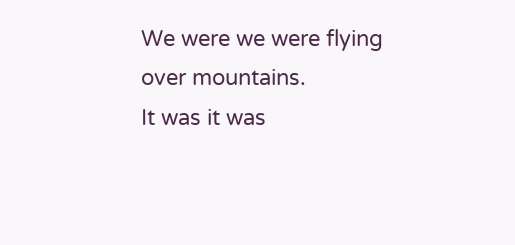We were we were flying over mountains.
It was it was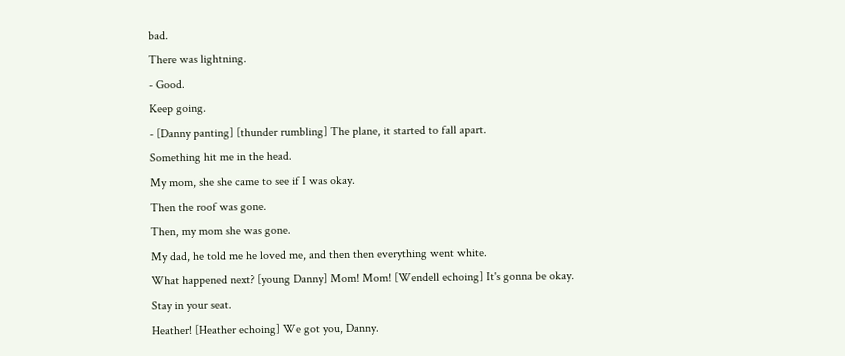bad.
There was lightning.
- Good.
Keep going.
- [Danny panting] [thunder rumbling] The plane, it started to fall apart.
Something hit me in the head.
My mom, she she came to see if I was okay.
Then the roof was gone.
Then, my mom she was gone.
My dad, he told me he loved me, and then then everything went white.
What happened next? [young Danny] Mom! Mom! [Wendell echoing] It's gonna be okay.
Stay in your seat.
Heather! [Heather echoing] We got you, Danny.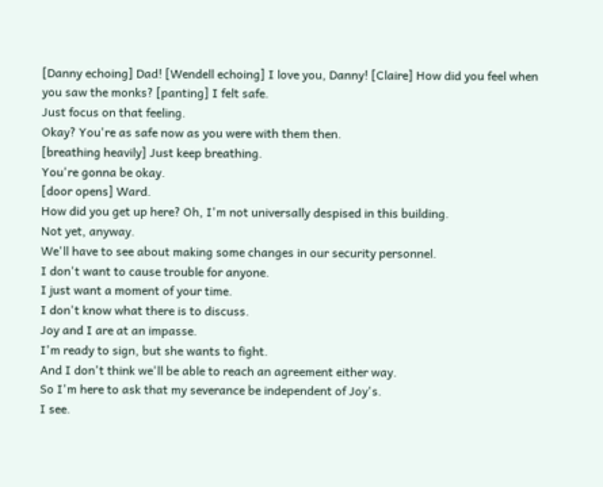[Danny echoing] Dad! [Wendell echoing] I love you, Danny! [Claire] How did you feel when you saw the monks? [panting] I felt safe.
Just focus on that feeling.
Okay? You're as safe now as you were with them then.
[breathing heavily] Just keep breathing.
You're gonna be okay.
[door opens] Ward.
How did you get up here? Oh, I'm not universally despised in this building.
Not yet, anyway.
We'll have to see about making some changes in our security personnel.
I don't want to cause trouble for anyone.
I just want a moment of your time.
I don't know what there is to discuss.
Joy and I are at an impasse.
I'm ready to sign, but she wants to fight.
And I don't think we'll be able to reach an agreement either way.
So I'm here to ask that my severance be independent of Joy's.
I see.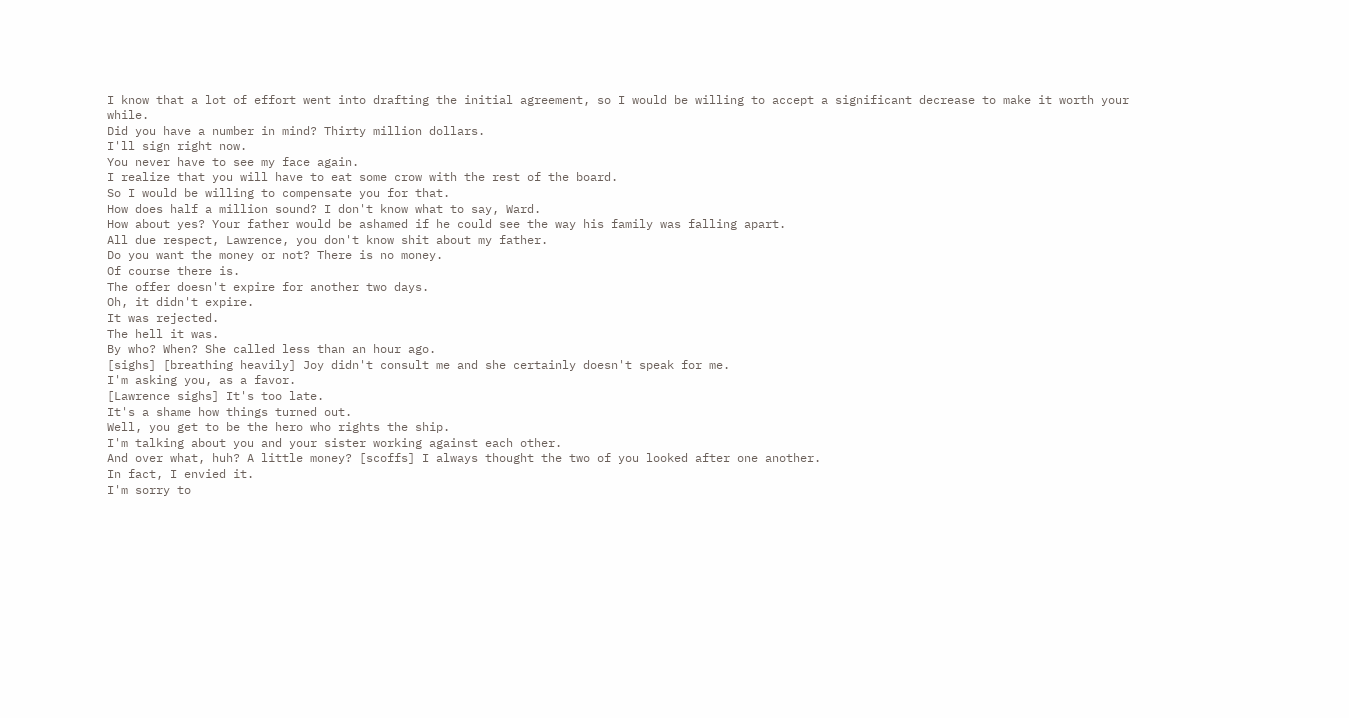I know that a lot of effort went into drafting the initial agreement, so I would be willing to accept a significant decrease to make it worth your while.
Did you have a number in mind? Thirty million dollars.
I'll sign right now.
You never have to see my face again.
I realize that you will have to eat some crow with the rest of the board.
So I would be willing to compensate you for that.
How does half a million sound? I don't know what to say, Ward.
How about yes? Your father would be ashamed if he could see the way his family was falling apart.
All due respect, Lawrence, you don't know shit about my father.
Do you want the money or not? There is no money.
Of course there is.
The offer doesn't expire for another two days.
Oh, it didn't expire.
It was rejected.
The hell it was.
By who? When? She called less than an hour ago.
[sighs] [breathing heavily] Joy didn't consult me and she certainly doesn't speak for me.
I'm asking you, as a favor.
[Lawrence sighs] It's too late.
It's a shame how things turned out.
Well, you get to be the hero who rights the ship.
I'm talking about you and your sister working against each other.
And over what, huh? A little money? [scoffs] I always thought the two of you looked after one another.
In fact, I envied it.
I'm sorry to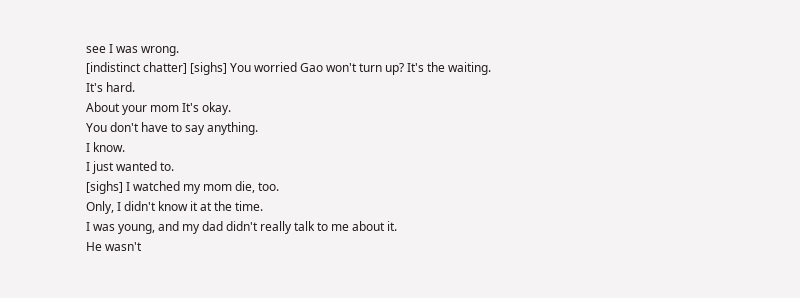see I was wrong.
[indistinct chatter] [sighs] You worried Gao won't turn up? It's the waiting.
It's hard.
About your mom It's okay.
You don't have to say anything.
I know.
I just wanted to.
[sighs] I watched my mom die, too.
Only, I didn't know it at the time.
I was young, and my dad didn't really talk to me about it.
He wasn't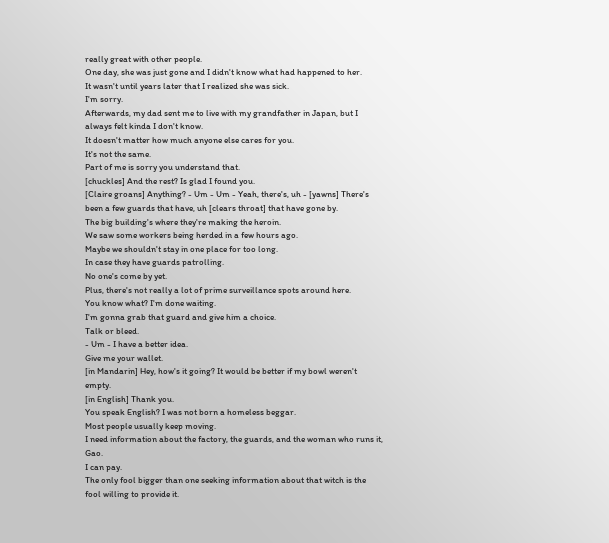really great with other people.
One day, she was just gone and I didn't know what had happened to her.
It wasn't until years later that I realized she was sick.
I'm sorry.
Afterwards, my dad sent me to live with my grandfather in Japan, but I always felt kinda I don't know.
It doesn't matter how much anyone else cares for you.
It's not the same.
Part of me is sorry you understand that.
[chuckles] And the rest? Is glad I found you.
[Claire groans] Anything? - Um - Um - Yeah, there's, uh - [yawns] There's been a few guards that have, uh [clears throat] that have gone by.
The big building's where they're making the heroin.
We saw some workers being herded in a few hours ago.
Maybe we shouldn't stay in one place for too long.
In case they have guards patrolling.
No one's come by yet.
Plus, there's not really a lot of prime surveillance spots around here.
You know what? I'm done waiting.
I'm gonna grab that guard and give him a choice.
Talk or bleed.
- Um - I have a better idea.
Give me your wallet.
[in Mandarin] Hey, how's it going? It would be better if my bowl weren't empty.
[in English] Thank you.
You speak English? I was not born a homeless beggar.
Most people usually keep moving.
I need information about the factory, the guards, and the woman who runs it, Gao.
I can pay.
The only fool bigger than one seeking information about that witch is the fool willing to provide it.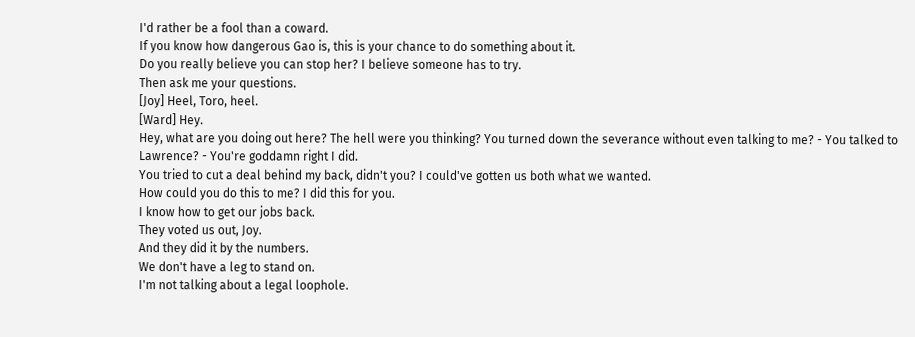I'd rather be a fool than a coward.
If you know how dangerous Gao is, this is your chance to do something about it.
Do you really believe you can stop her? I believe someone has to try.
Then ask me your questions.
[Joy] Heel, Toro, heel.
[Ward] Hey.
Hey, what are you doing out here? The hell were you thinking? You turned down the severance without even talking to me? - You talked to Lawrence? - You're goddamn right I did.
You tried to cut a deal behind my back, didn't you? I could've gotten us both what we wanted.
How could you do this to me? I did this for you.
I know how to get our jobs back.
They voted us out, Joy.
And they did it by the numbers.
We don't have a leg to stand on.
I'm not talking about a legal loophole.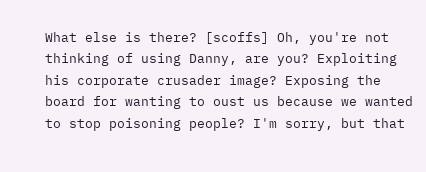What else is there? [scoffs] Oh, you're not thinking of using Danny, are you? Exploiting his corporate crusader image? Exposing the board for wanting to oust us because we wanted to stop poisoning people? I'm sorry, but that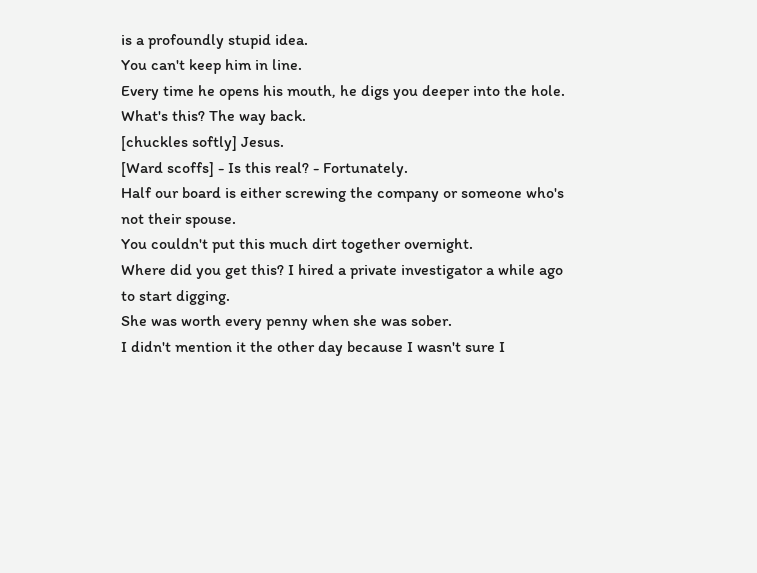is a profoundly stupid idea.
You can't keep him in line.
Every time he opens his mouth, he digs you deeper into the hole.
What's this? The way back.
[chuckles softly] Jesus.
[Ward scoffs] - Is this real? - Fortunately.
Half our board is either screwing the company or someone who's not their spouse.
You couldn't put this much dirt together overnight.
Where did you get this? I hired a private investigator a while ago to start digging.
She was worth every penny when she was sober.
I didn't mention it the other day because I wasn't sure I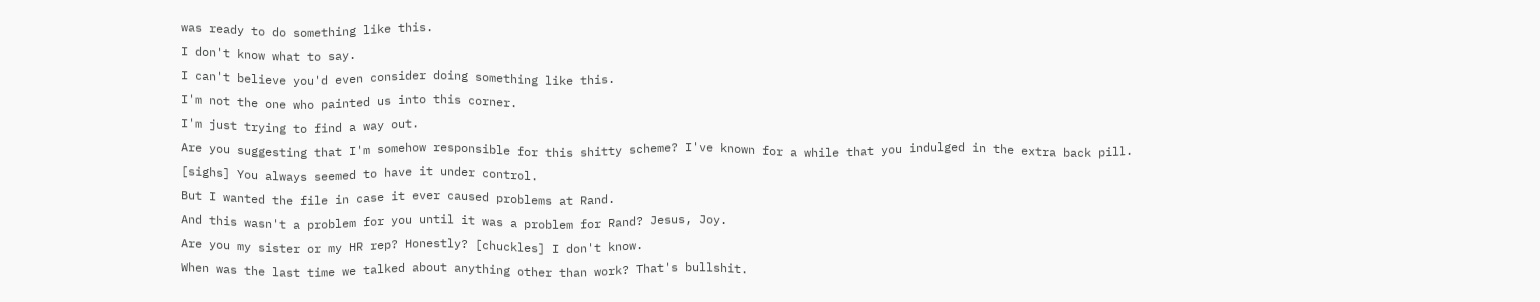was ready to do something like this.
I don't know what to say.
I can't believe you'd even consider doing something like this.
I'm not the one who painted us into this corner.
I'm just trying to find a way out.
Are you suggesting that I'm somehow responsible for this shitty scheme? I've known for a while that you indulged in the extra back pill.
[sighs] You always seemed to have it under control.
But I wanted the file in case it ever caused problems at Rand.
And this wasn't a problem for you until it was a problem for Rand? Jesus, Joy.
Are you my sister or my HR rep? Honestly? [chuckles] I don't know.
When was the last time we talked about anything other than work? That's bullshit.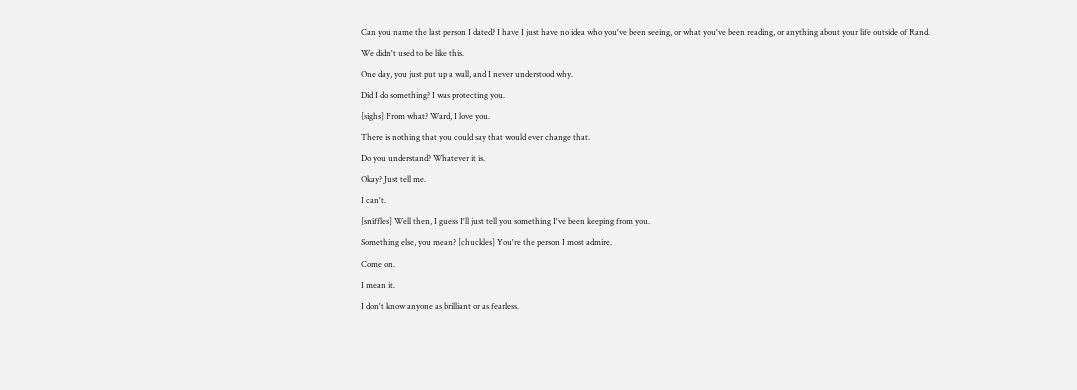Can you name the last person I dated? I have I just have no idea who you've been seeing, or what you've been reading, or anything about your life outside of Rand.
We didn't used to be like this.
One day, you just put up a wall, and I never understood why.
Did I do something? I was protecting you.
[sighs] From what? Ward, I love you.
There is nothing that you could say that would ever change that.
Do you understand? Whatever it is.
Okay? Just tell me.
I can't.
[sniffles] Well then, I guess I'll just tell you something I've been keeping from you.
Something else, you mean? [chuckles] You're the person I most admire.
Come on.
I mean it.
I don't know anyone as brilliant or as fearless.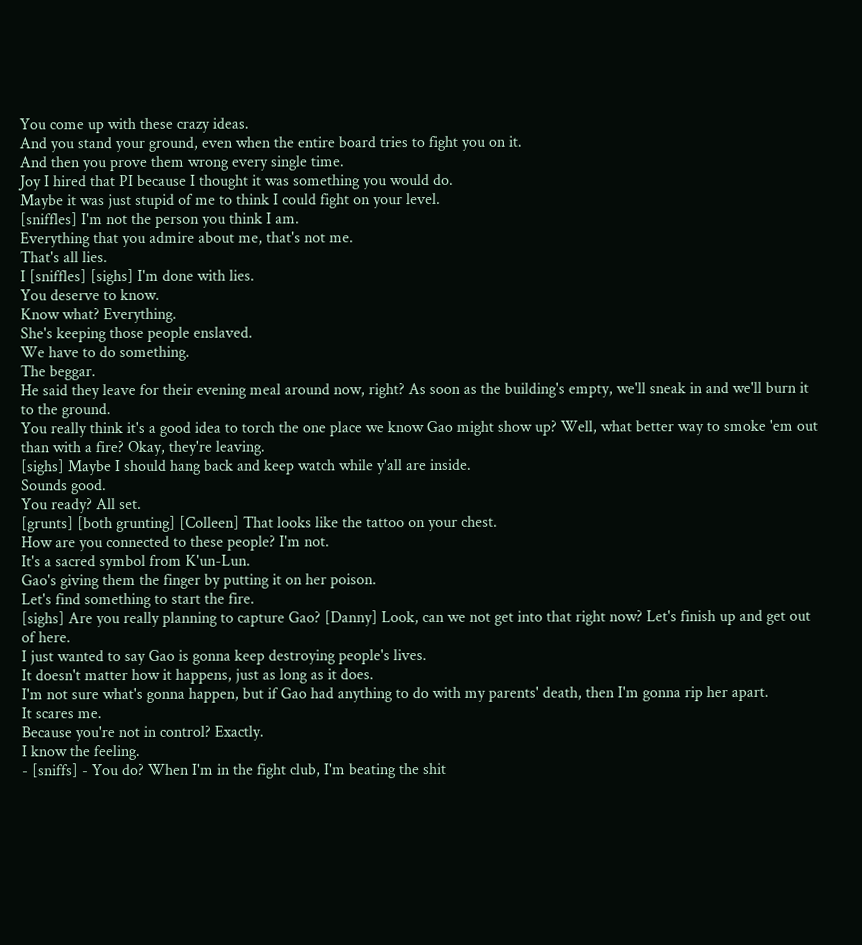You come up with these crazy ideas.
And you stand your ground, even when the entire board tries to fight you on it.
And then you prove them wrong every single time.
Joy I hired that PI because I thought it was something you would do.
Maybe it was just stupid of me to think I could fight on your level.
[sniffles] I'm not the person you think I am.
Everything that you admire about me, that's not me.
That's all lies.
I [sniffles] [sighs] I'm done with lies.
You deserve to know.
Know what? Everything.
She's keeping those people enslaved.
We have to do something.
The beggar.
He said they leave for their evening meal around now, right? As soon as the building's empty, we'll sneak in and we'll burn it to the ground.
You really think it's a good idea to torch the one place we know Gao might show up? Well, what better way to smoke 'em out than with a fire? Okay, they're leaving.
[sighs] Maybe I should hang back and keep watch while y'all are inside.
Sounds good.
You ready? All set.
[grunts] [both grunting] [Colleen] That looks like the tattoo on your chest.
How are you connected to these people? I'm not.
It's a sacred symbol from K'un-Lun.
Gao's giving them the finger by putting it on her poison.
Let's find something to start the fire.
[sighs] Are you really planning to capture Gao? [Danny] Look, can we not get into that right now? Let's finish up and get out of here.
I just wanted to say Gao is gonna keep destroying people's lives.
It doesn't matter how it happens, just as long as it does.
I'm not sure what's gonna happen, but if Gao had anything to do with my parents' death, then I'm gonna rip her apart.
It scares me.
Because you're not in control? Exactly.
I know the feeling.
- [sniffs] - You do? When I'm in the fight club, I'm beating the shit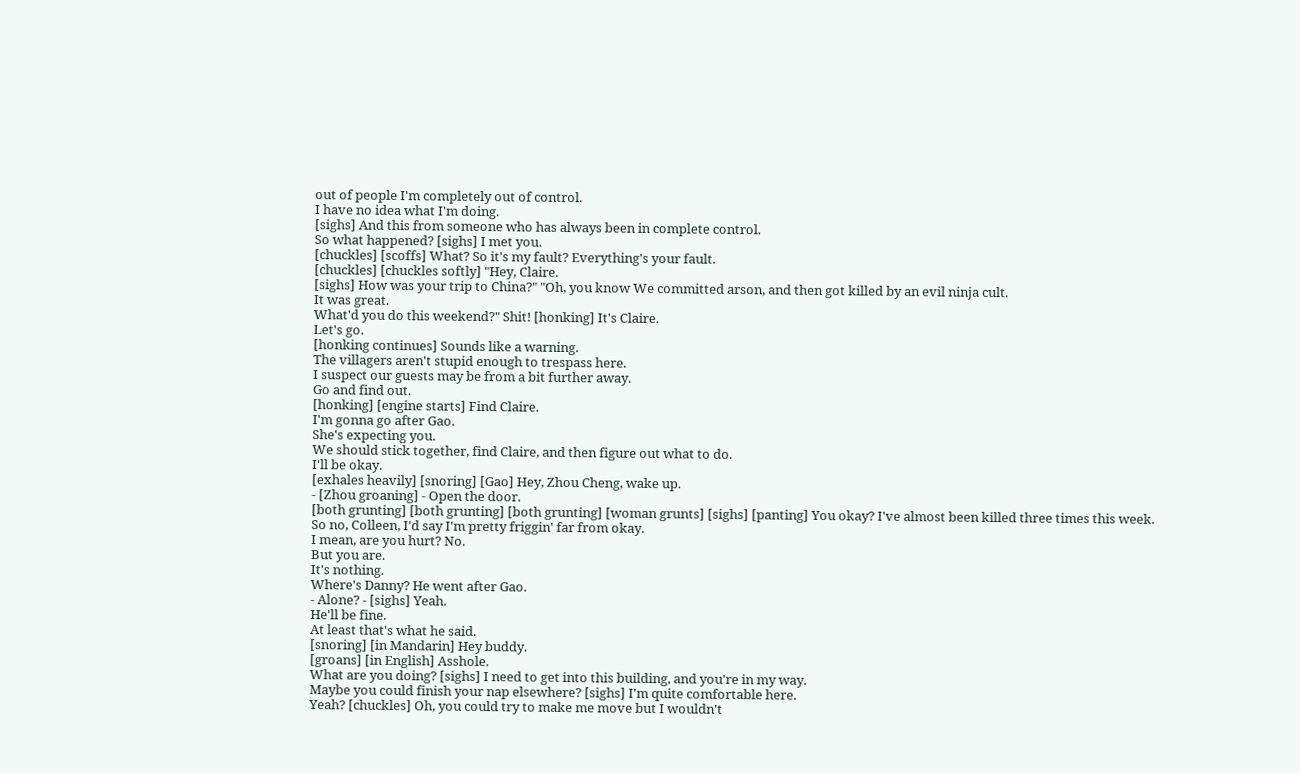out of people I'm completely out of control.
I have no idea what I'm doing.
[sighs] And this from someone who has always been in complete control.
So what happened? [sighs] I met you.
[chuckles] [scoffs] What? So it's my fault? Everything's your fault.
[chuckles] [chuckles softly] "Hey, Claire.
[sighs] How was your trip to China?" "Oh, you know We committed arson, and then got killed by an evil ninja cult.
It was great.
What'd you do this weekend?" Shit! [honking] It's Claire.
Let's go.
[honking continues] Sounds like a warning.
The villagers aren't stupid enough to trespass here.
I suspect our guests may be from a bit further away.
Go and find out.
[honking] [engine starts] Find Claire.
I'm gonna go after Gao.
She's expecting you.
We should stick together, find Claire, and then figure out what to do.
I'll be okay.
[exhales heavily] [snoring] [Gao] Hey, Zhou Cheng, wake up.
- [Zhou groaning] - Open the door.
[both grunting] [both grunting] [both grunting] [woman grunts] [sighs] [panting] You okay? I've almost been killed three times this week.
So no, Colleen, I'd say I'm pretty friggin' far from okay.
I mean, are you hurt? No.
But you are.
It's nothing.
Where's Danny? He went after Gao.
- Alone? - [sighs] Yeah.
He'll be fine.
At least that's what he said.
[snoring] [in Mandarin] Hey buddy.
[groans] [in English] Asshole.
What are you doing? [sighs] I need to get into this building, and you're in my way.
Maybe you could finish your nap elsewhere? [sighs] I'm quite comfortable here.
Yeah? [chuckles] Oh, you could try to make me move but I wouldn't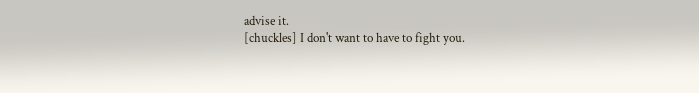advise it.
[chuckles] I don't want to have to fight you.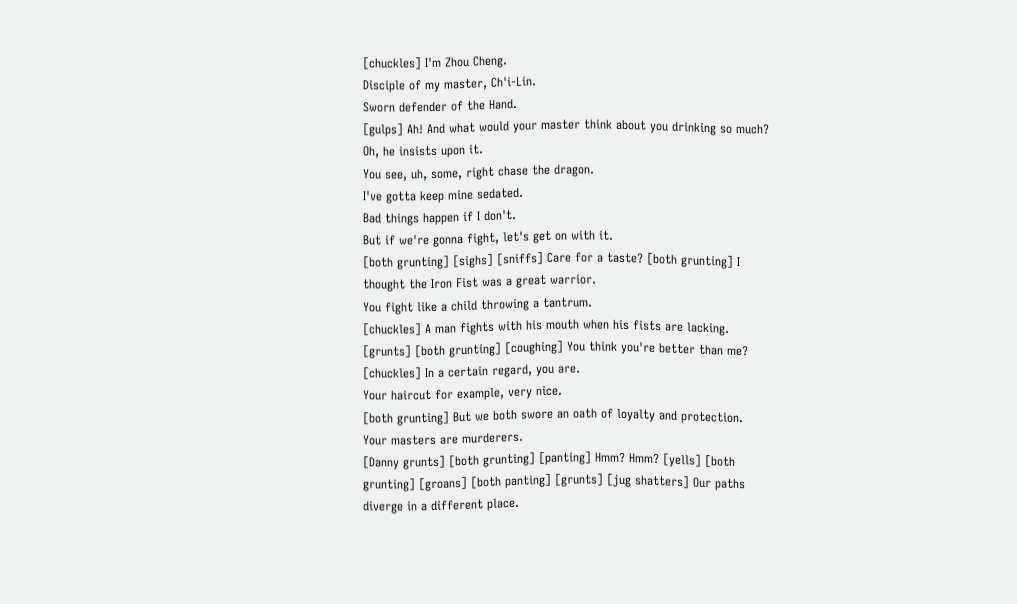[chuckles] I'm Zhou Cheng.
Disciple of my master, Ch'i-Lin.
Sworn defender of the Hand.
[gulps] Ah! And what would your master think about you drinking so much? Oh, he insists upon it.
You see, uh, some, right chase the dragon.
I've gotta keep mine sedated.
Bad things happen if I don't.
But if we're gonna fight, let's get on with it.
[both grunting] [sighs] [sniffs] Care for a taste? [both grunting] I thought the Iron Fist was a great warrior.
You fight like a child throwing a tantrum.
[chuckles] A man fights with his mouth when his fists are lacking.
[grunts] [both grunting] [coughing] You think you're better than me? [chuckles] In a certain regard, you are.
Your haircut for example, very nice.
[both grunting] But we both swore an oath of loyalty and protection.
Your masters are murderers.
[Danny grunts] [both grunting] [panting] Hmm? Hmm? [yells] [both grunting] [groans] [both panting] [grunts] [jug shatters] Our paths diverge in a different place.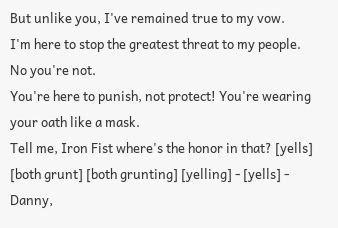But unlike you, I've remained true to my vow.
I'm here to stop the greatest threat to my people.
No you're not.
You're here to punish, not protect! You're wearing your oath like a mask.
Tell me, Iron Fist where's the honor in that? [yells] [both grunt] [both grunting] [yelling] - [yells] - Danny,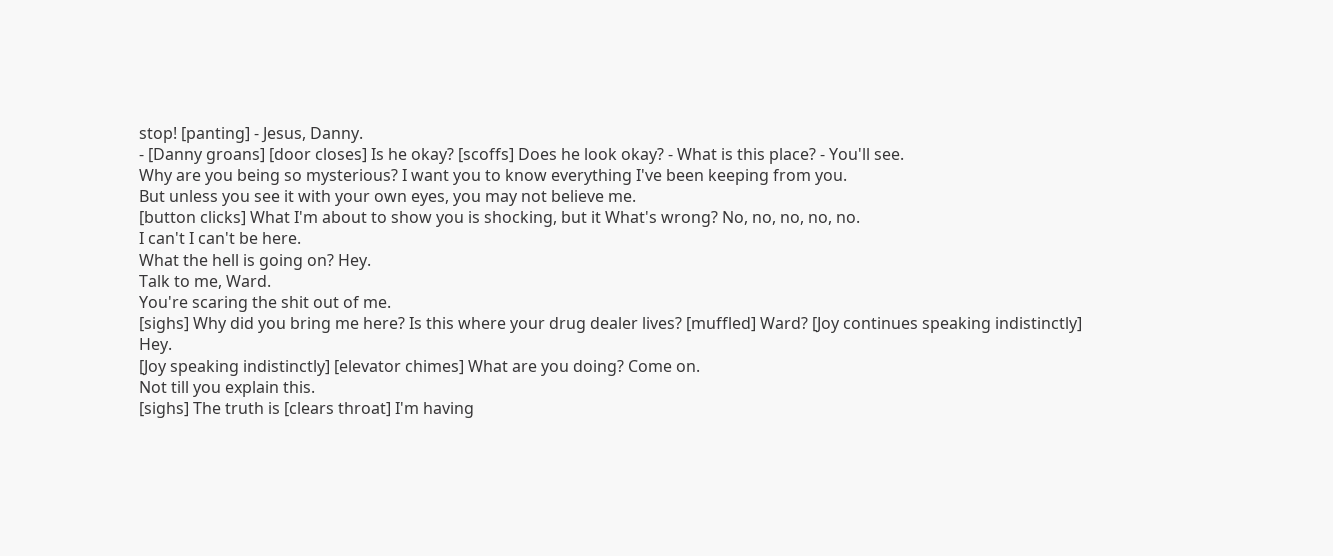stop! [panting] - Jesus, Danny.
- [Danny groans] [door closes] Is he okay? [scoffs] Does he look okay? - What is this place? - You'll see.
Why are you being so mysterious? I want you to know everything I've been keeping from you.
But unless you see it with your own eyes, you may not believe me.
[button clicks] What I'm about to show you is shocking, but it What's wrong? No, no, no, no, no.
I can't I can't be here.
What the hell is going on? Hey.
Talk to me, Ward.
You're scaring the shit out of me.
[sighs] Why did you bring me here? Is this where your drug dealer lives? [muffled] Ward? [Joy continues speaking indistinctly] Hey.
[Joy speaking indistinctly] [elevator chimes] What are you doing? Come on.
Not till you explain this.
[sighs] The truth is [clears throat] I'm having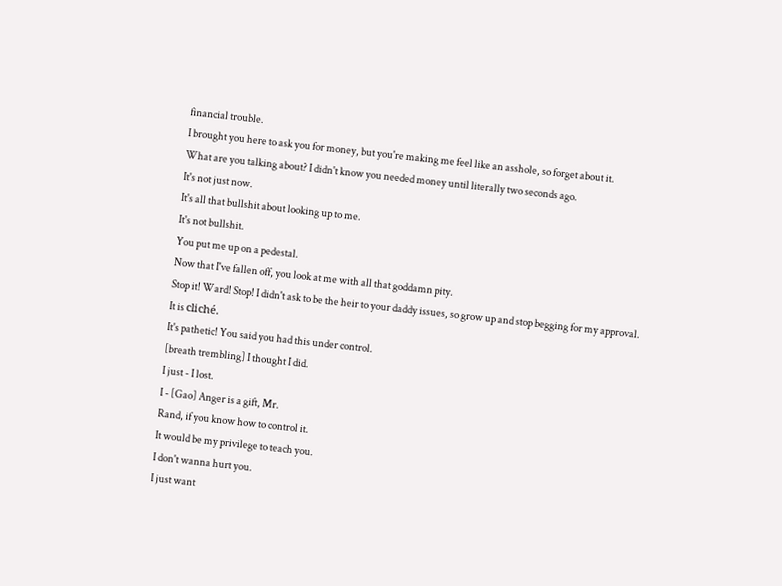financial trouble.
I brought you here to ask you for money, but you're making me feel like an asshole, so forget about it.
What are you talking about? I didn't know you needed money until literally two seconds ago.
It's not just now.
It's all that bullshit about looking up to me.
It's not bullshit.
You put me up on a pedestal.
Now that I've fallen off, you look at me with all that goddamn pity.
Stop it! Ward! Stop! I didn't ask to be the heir to your daddy issues, so grow up and stop begging for my approval.
It is cliché.
It's pathetic! You said you had this under control.
[breath trembling] I thought I did.
I just - I lost.
I - [Gao] Anger is a gift, Mr.
Rand, if you know how to control it.
It would be my privilege to teach you.
I don't wanna hurt you.
I just want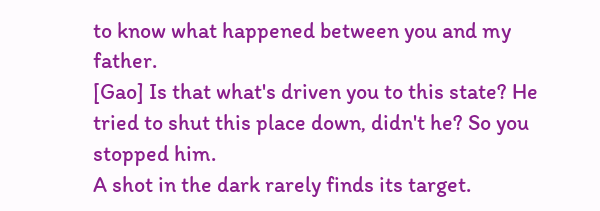to know what happened between you and my father.
[Gao] Is that what's driven you to this state? He tried to shut this place down, didn't he? So you stopped him.
A shot in the dark rarely finds its target.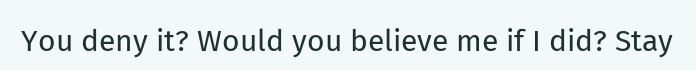You deny it? Would you believe me if I did? Stay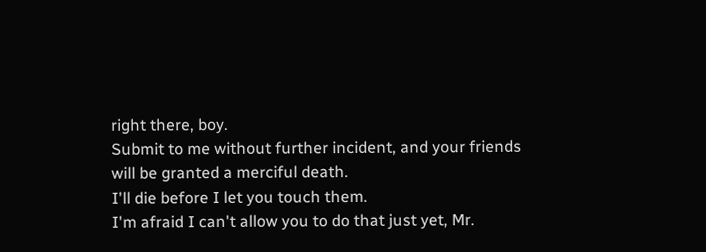right there, boy.
Submit to me without further incident, and your friends will be granted a merciful death.
I'll die before I let you touch them.
I'm afraid I can't allow you to do that just yet, Mr.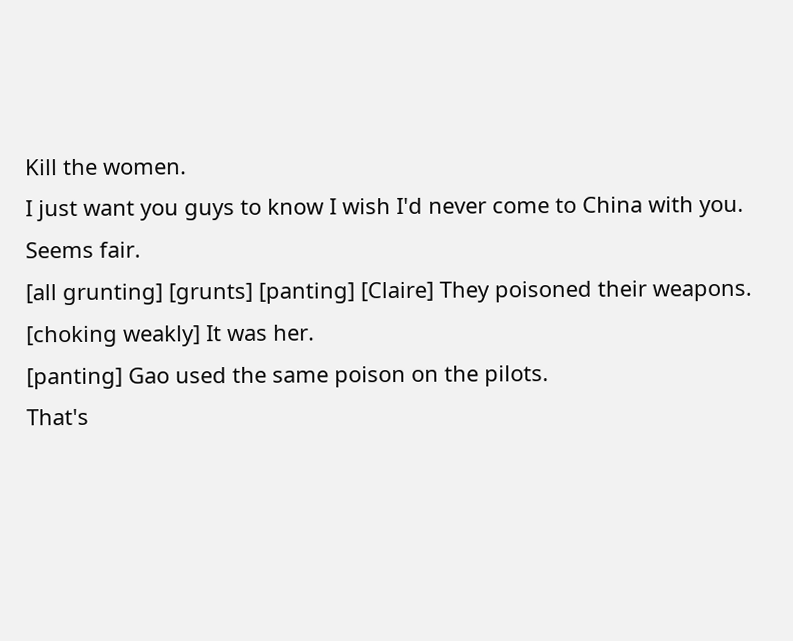Kill the women.
I just want you guys to know I wish I'd never come to China with you.
Seems fair.
[all grunting] [grunts] [panting] [Claire] They poisoned their weapons.
[choking weakly] It was her.
[panting] Gao used the same poison on the pilots.
That's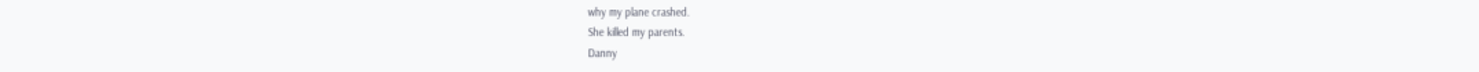why my plane crashed.
She killed my parents.
Danny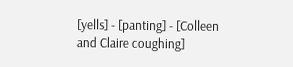[yells] - [panting] - [Colleen and Claire coughing]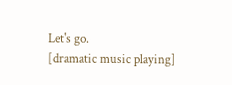Let's go.
[dramatic music playing]